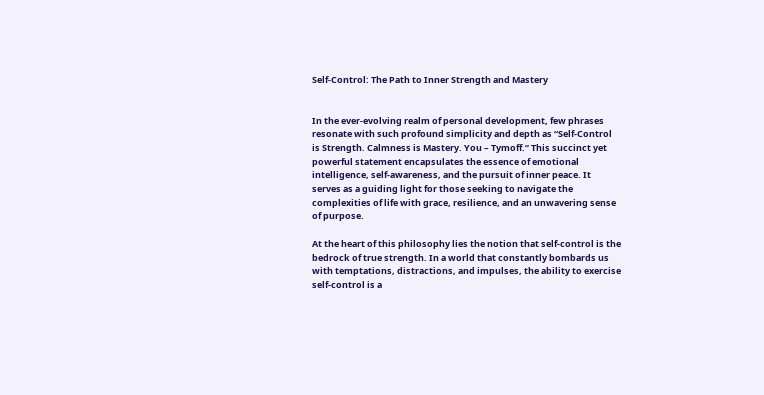Self-Control: The Path to Inner Strength and Mastery


In the ever-evolving realm of personal development, few phrases resonate with such profound simplicity and depth as “Self-Control is Strength. Calmness is Mastery. You – Tymoff.” This succinct yet powerful statement encapsulates the essence of emotional intelligence, self-awareness, and the pursuit of inner peace. It serves as a guiding light for those seeking to navigate the complexities of life with grace, resilience, and an unwavering sense of purpose.

At the heart of this philosophy lies the notion that self-control is the bedrock of true strength. In a world that constantly bombards us with temptations, distractions, and impulses, the ability to exercise self-control is a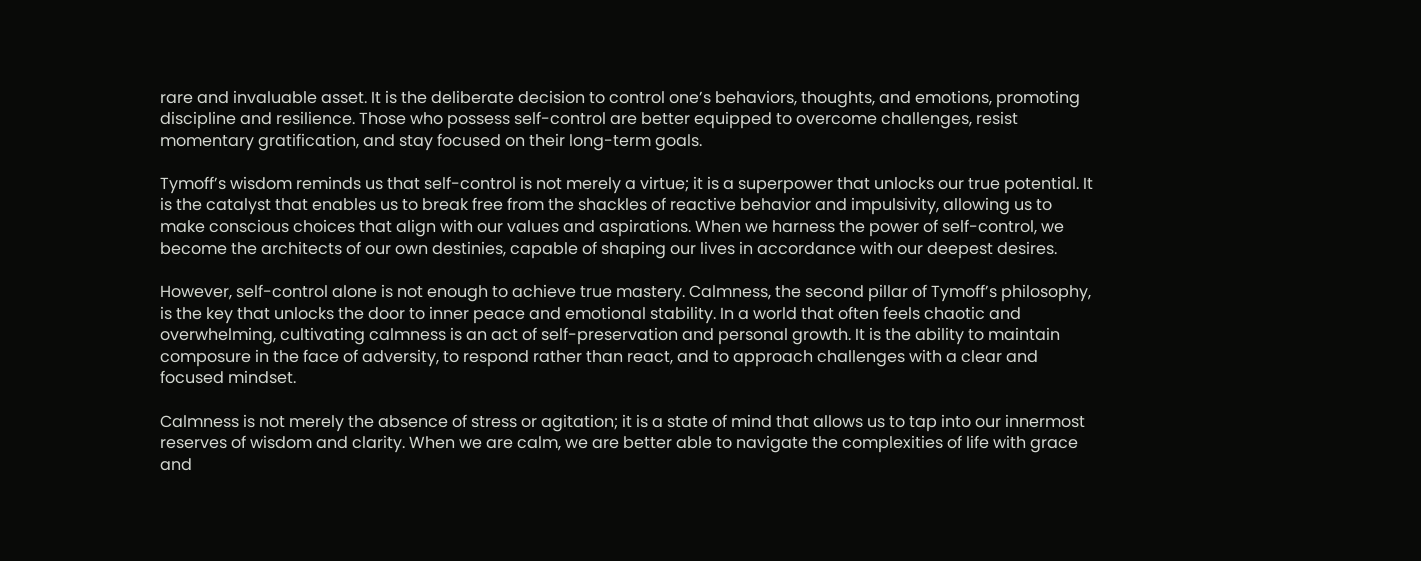rare and invaluable asset. It is the deliberate decision to control one’s behaviors, thoughts, and emotions, promoting discipline and resilience. Those who possess self-control are better equipped to overcome challenges, resist momentary gratification, and stay focused on their long-term goals.

Tymoff’s wisdom reminds us that self-control is not merely a virtue; it is a superpower that unlocks our true potential. It is the catalyst that enables us to break free from the shackles of reactive behavior and impulsivity, allowing us to make conscious choices that align with our values and aspirations. When we harness the power of self-control, we become the architects of our own destinies, capable of shaping our lives in accordance with our deepest desires.

However, self-control alone is not enough to achieve true mastery. Calmness, the second pillar of Tymoff’s philosophy, is the key that unlocks the door to inner peace and emotional stability. In a world that often feels chaotic and overwhelming, cultivating calmness is an act of self-preservation and personal growth. It is the ability to maintain composure in the face of adversity, to respond rather than react, and to approach challenges with a clear and focused mindset.

Calmness is not merely the absence of stress or agitation; it is a state of mind that allows us to tap into our innermost reserves of wisdom and clarity. When we are calm, we are better able to navigate the complexities of life with grace and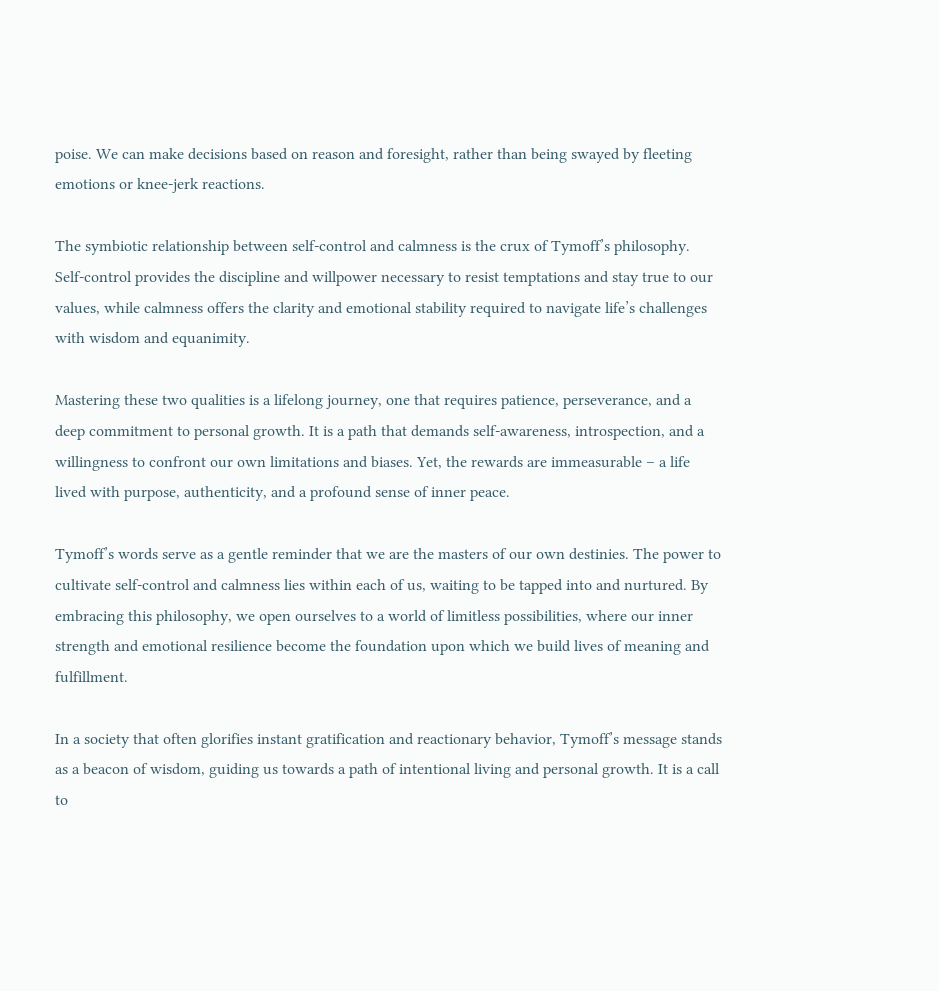poise. We can make decisions based on reason and foresight, rather than being swayed by fleeting emotions or knee-jerk reactions.

The symbiotic relationship between self-control and calmness is the crux of Tymoff’s philosophy. Self-control provides the discipline and willpower necessary to resist temptations and stay true to our values, while calmness offers the clarity and emotional stability required to navigate life’s challenges with wisdom and equanimity.

Mastering these two qualities is a lifelong journey, one that requires patience, perseverance, and a deep commitment to personal growth. It is a path that demands self-awareness, introspection, and a willingness to confront our own limitations and biases. Yet, the rewards are immeasurable – a life lived with purpose, authenticity, and a profound sense of inner peace.

Tymoff’s words serve as a gentle reminder that we are the masters of our own destinies. The power to cultivate self-control and calmness lies within each of us, waiting to be tapped into and nurtured. By embracing this philosophy, we open ourselves to a world of limitless possibilities, where our inner strength and emotional resilience become the foundation upon which we build lives of meaning and fulfillment.

In a society that often glorifies instant gratification and reactionary behavior, Tymoff’s message stands as a beacon of wisdom, guiding us towards a path of intentional living and personal growth. It is a call to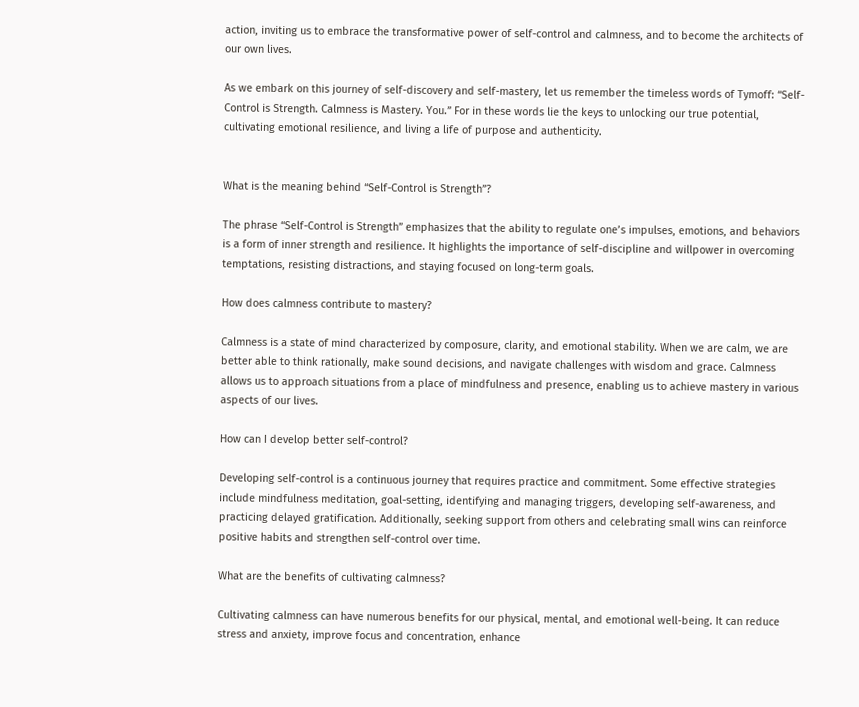action, inviting us to embrace the transformative power of self-control and calmness, and to become the architects of our own lives.

As we embark on this journey of self-discovery and self-mastery, let us remember the timeless words of Tymoff: “Self-Control is Strength. Calmness is Mastery. You.” For in these words lie the keys to unlocking our true potential, cultivating emotional resilience, and living a life of purpose and authenticity.


What is the meaning behind “Self-Control is Strength”?

The phrase “Self-Control is Strength” emphasizes that the ability to regulate one’s impulses, emotions, and behaviors is a form of inner strength and resilience. It highlights the importance of self-discipline and willpower in overcoming temptations, resisting distractions, and staying focused on long-term goals.

How does calmness contribute to mastery?

Calmness is a state of mind characterized by composure, clarity, and emotional stability. When we are calm, we are better able to think rationally, make sound decisions, and navigate challenges with wisdom and grace. Calmness allows us to approach situations from a place of mindfulness and presence, enabling us to achieve mastery in various aspects of our lives.

How can I develop better self-control?

Developing self-control is a continuous journey that requires practice and commitment. Some effective strategies include mindfulness meditation, goal-setting, identifying and managing triggers, developing self-awareness, and practicing delayed gratification. Additionally, seeking support from others and celebrating small wins can reinforce positive habits and strengthen self-control over time.

What are the benefits of cultivating calmness?

Cultivating calmness can have numerous benefits for our physical, mental, and emotional well-being. It can reduce stress and anxiety, improve focus and concentration, enhance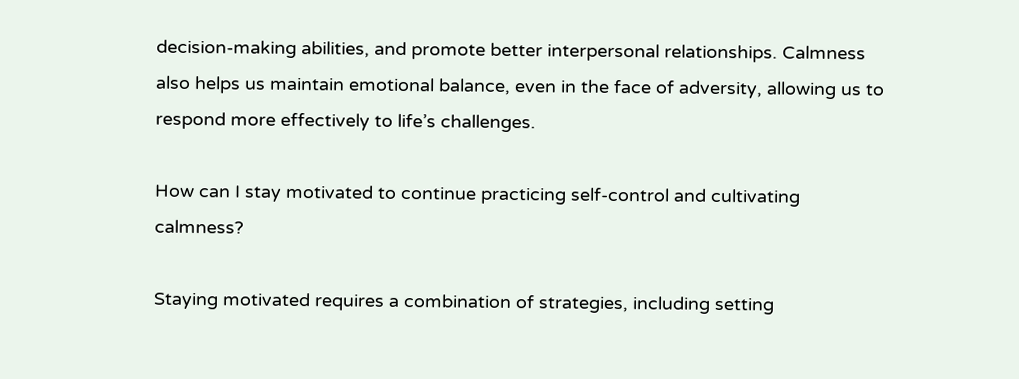decision-making abilities, and promote better interpersonal relationships. Calmness also helps us maintain emotional balance, even in the face of adversity, allowing us to respond more effectively to life’s challenges.

How can I stay motivated to continue practicing self-control and cultivating calmness?

Staying motivated requires a combination of strategies, including setting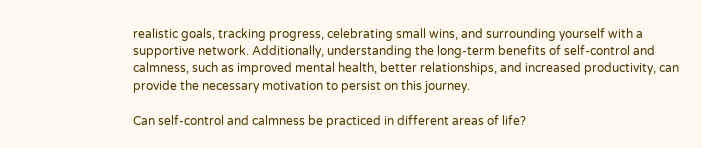realistic goals, tracking progress, celebrating small wins, and surrounding yourself with a supportive network. Additionally, understanding the long-term benefits of self-control and calmness, such as improved mental health, better relationships, and increased productivity, can provide the necessary motivation to persist on this journey.

Can self-control and calmness be practiced in different areas of life?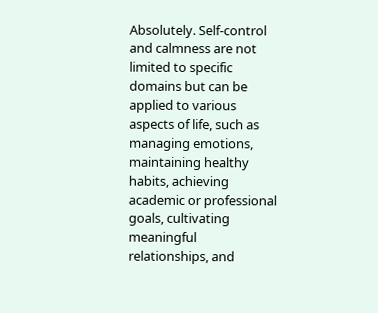Absolutely. Self-control and calmness are not limited to specific domains but can be applied to various aspects of life, such as managing emotions, maintaining healthy habits, achieving academic or professional goals, cultivating meaningful relationships, and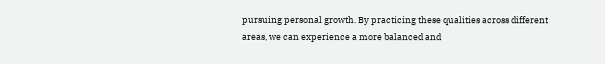pursuing personal growth. By practicing these qualities across different areas, we can experience a more balanced and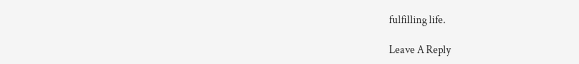fulfilling life.

Leave A Reply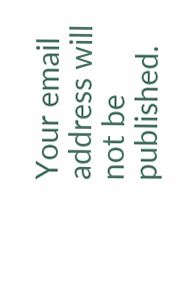Your email address will not be published.